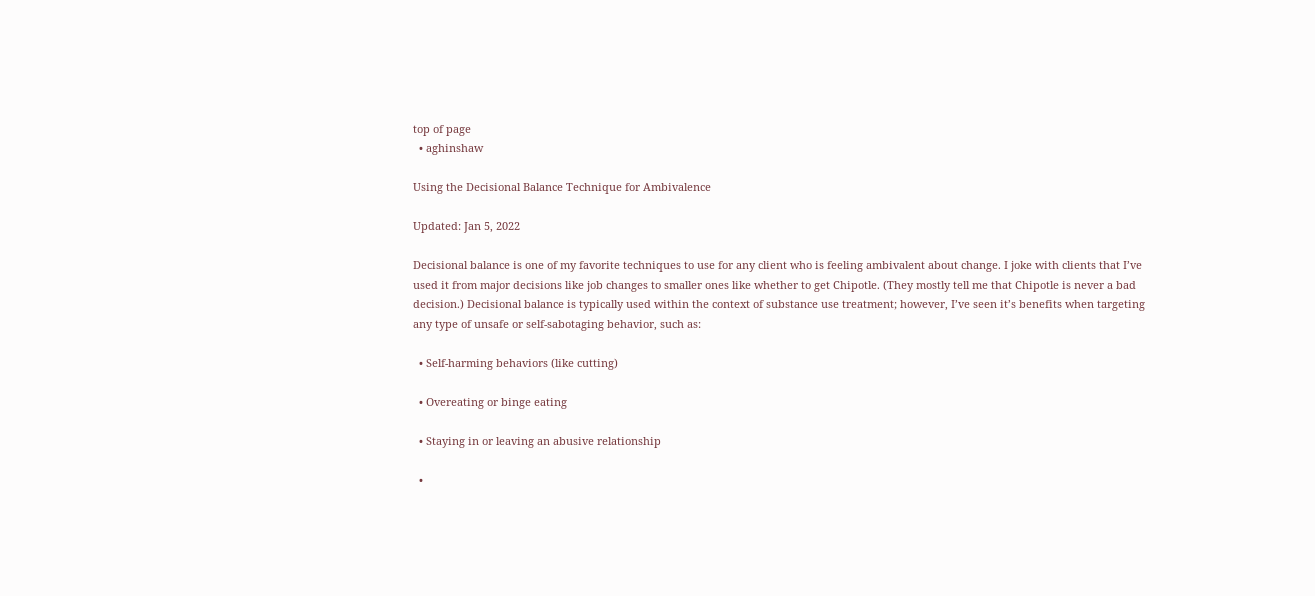top of page
  • aghinshaw

Using the Decisional Balance Technique for Ambivalence

Updated: Jan 5, 2022

Decisional balance is one of my favorite techniques to use for any client who is feeling ambivalent about change. I joke with clients that I’ve used it from major decisions like job changes to smaller ones like whether to get Chipotle. (They mostly tell me that Chipotle is never a bad decision.) Decisional balance is typically used within the context of substance use treatment; however, I’ve seen it’s benefits when targeting any type of unsafe or self-sabotaging behavior, such as:

  • Self-harming behaviors (like cutting)

  • Overeating or binge eating

  • Staying in or leaving an abusive relationship

  •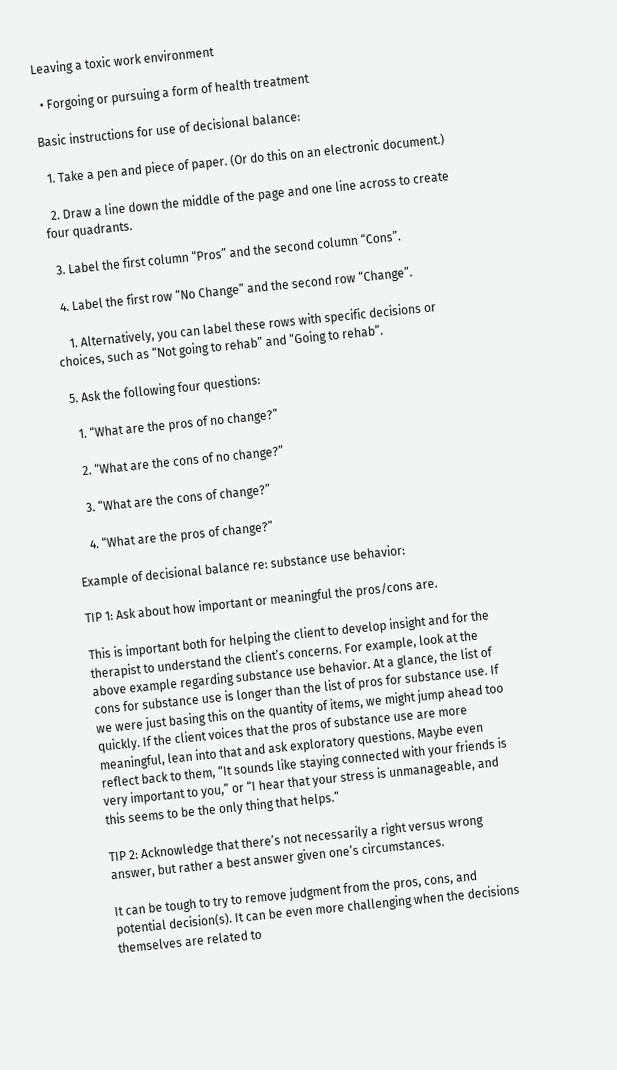Leaving a toxic work environment

  • Forgoing or pursuing a form of health treatment

Basic instructions for use of decisional balance:

  1. Take a pen and piece of paper. (Or do this on an electronic document.)

  2. Draw a line down the middle of the page and one line across to create four quadrants.

  3. Label the first column “Pros” and the second column “Cons”.

  4. Label the first row “No Change” and the second row “Change”.

    1. Alternatively, you can label these rows with specific decisions or choices, such as “Not going to rehab” and “Going to rehab”.

  5. Ask the following four questions:

    1. “What are the pros of no change?”

    2. “What are the cons of no change?”

    3. “What are the cons of change?”

    4. “What are the pros of change?”

Example of decisional balance re: substance use behavior:

TIP 1: Ask about how important or meaningful the pros/cons are.

This is important both for helping the client to develop insight and for the therapist to understand the client’s concerns. For example, look at the above example regarding substance use behavior. At a glance, the list of cons for substance use is longer than the list of pros for substance use. If we were just basing this on the quantity of items, we might jump ahead too quickly. If the client voices that the pros of substance use are more meaningful, lean into that and ask exploratory questions. Maybe even reflect back to them, “It sounds like staying connected with your friends is very important to you,” or “I hear that your stress is unmanageable, and this seems to be the only thing that helps.”

TIP 2: Acknowledge that there’s not necessarily a right versus wrong answer, but rather a best answer given one’s circumstances.

It can be tough to try to remove judgment from the pros, cons, and potential decision(s). It can be even more challenging when the decisions themselves are related to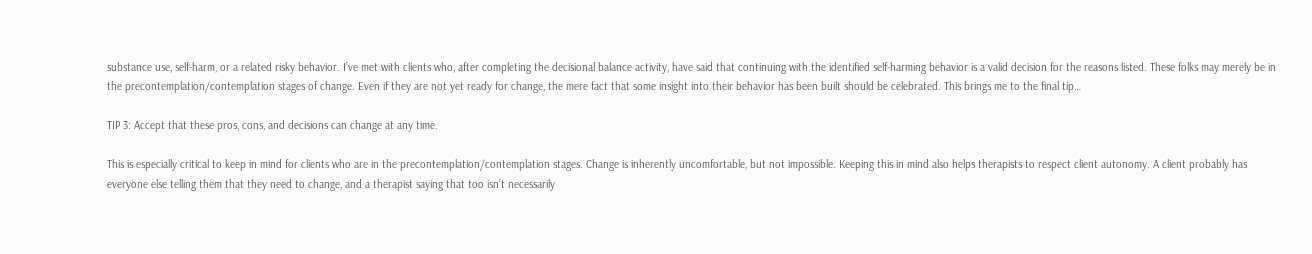substance use, self-harm, or a related risky behavior. I’ve met with clients who, after completing the decisional balance activity, have said that continuing with the identified self-harming behavior is a valid decision for the reasons listed. These folks may merely be in the precontemplation/contemplation stages of change. Even if they are not yet ready for change, the mere fact that some insight into their behavior has been built should be celebrated. This brings me to the final tip…

TIP 3: Accept that these pros, cons, and decisions can change at any time.

This is especially critical to keep in mind for clients who are in the precontemplation/contemplation stages. Change is inherently uncomfortable, but not impossible. Keeping this in mind also helps therapists to respect client autonomy. A client probably has everyone else telling them that they need to change, and a therapist saying that too isn’t necessarily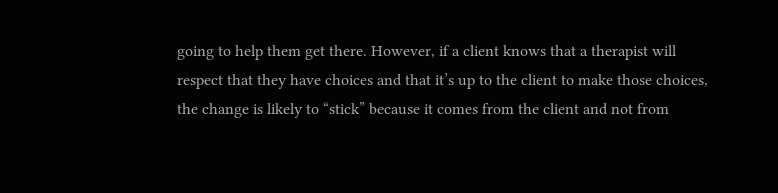going to help them get there. However, if a client knows that a therapist will respect that they have choices and that it’s up to the client to make those choices, the change is likely to “stick” because it comes from the client and not from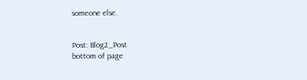someone else.


Post: Blog2_Post
bottom of page